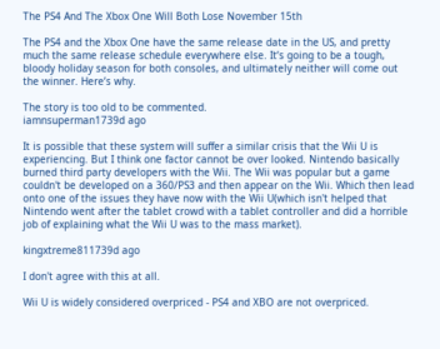The PS4 And The Xbox One Will Both Lose November 15th

The PS4 and the Xbox One have the same release date in the US, and pretty much the same release schedule everywhere else. It’s going to be a tough, bloody holiday season for both consoles, and ultimately neither will come out the winner. Here’s why.

The story is too old to be commented.
iamnsuperman1739d ago

It is possible that these system will suffer a similar crisis that the Wii U is experiencing. But I think one factor cannot be over looked. Nintendo basically burned third party developers with the Wii. The Wii was popular but a game couldn't be developed on a 360/PS3 and then appear on the Wii. Which then lead onto one of the issues they have now with the Wii U(which isn't helped that Nintendo went after the tablet crowd with a tablet controller and did a horrible job of explaining what the Wii U was to the mass market).

kingxtreme811739d ago

I don't agree with this at all.

Wii U is widely considered overpriced - PS4 and XBO are not overpriced.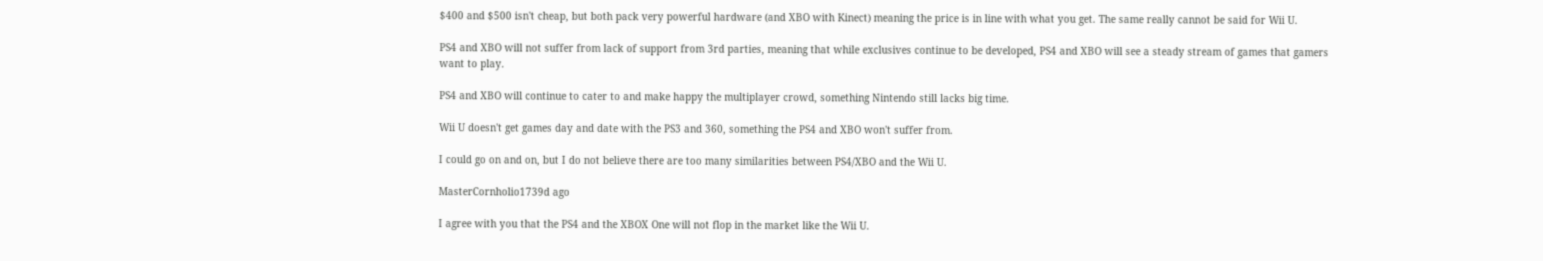$400 and $500 isn't cheap, but both pack very powerful hardware (and XBO with Kinect) meaning the price is in line with what you get. The same really cannot be said for Wii U.

PS4 and XBO will not suffer from lack of support from 3rd parties, meaning that while exclusives continue to be developed, PS4 and XBO will see a steady stream of games that gamers want to play.

PS4 and XBO will continue to cater to and make happy the multiplayer crowd, something Nintendo still lacks big time.

Wii U doesn't get games day and date with the PS3 and 360, something the PS4 and XBO won't suffer from.

I could go on and on, but I do not believe there are too many similarities between PS4/XBO and the Wii U.

MasterCornholio1739d ago

I agree with you that the PS4 and the XBOX One will not flop in the market like the Wii U.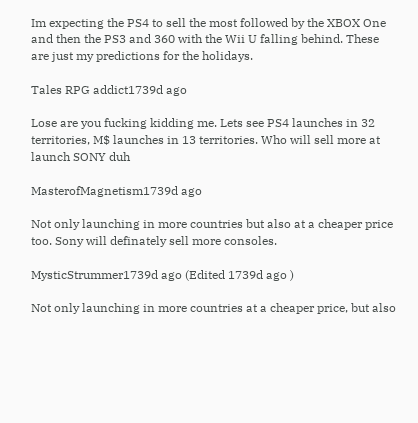Im expecting the PS4 to sell the most followed by the XBOX One and then the PS3 and 360 with the Wii U falling behind. These are just my predictions for the holidays.

Tales RPG addict1739d ago

Lose are you fucking kidding me. Lets see PS4 launches in 32 territories, M$ launches in 13 territories. Who will sell more at launch SONY duh

MasterofMagnetism1739d ago

Not only launching in more countries but also at a cheaper price too. Sony will definately sell more consoles.

MysticStrummer1739d ago (Edited 1739d ago )

Not only launching in more countries at a cheaper price, but also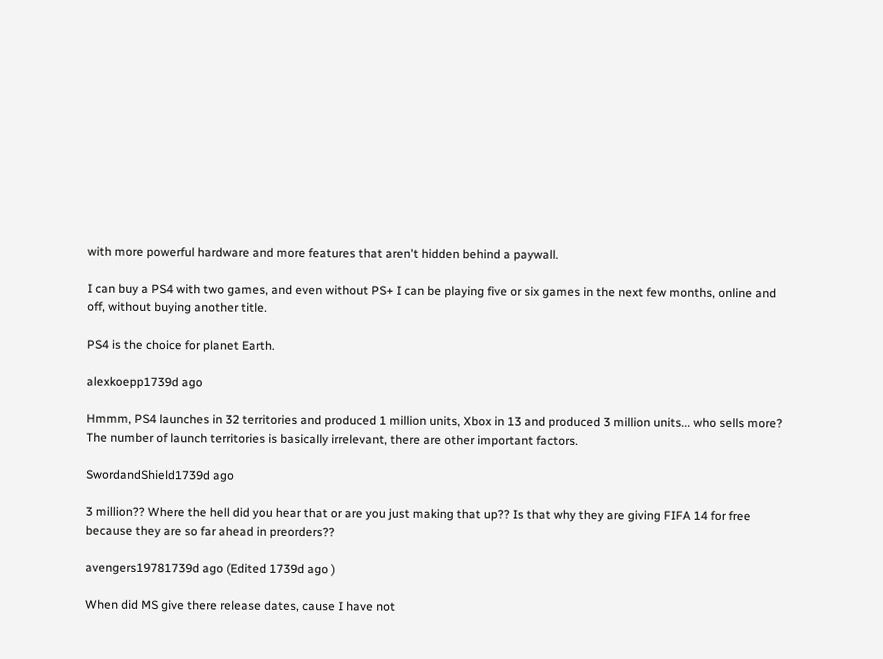with more powerful hardware and more features that aren't hidden behind a paywall.

I can buy a PS4 with two games, and even without PS+ I can be playing five or six games in the next few months, online and off, without buying another title.

PS4 is the choice for planet Earth.

alexkoepp1739d ago

Hmmm, PS4 launches in 32 territories and produced 1 million units, Xbox in 13 and produced 3 million units... who sells more? The number of launch territories is basically irrelevant, there are other important factors.

SwordandShield1739d ago

3 million?? Where the hell did you hear that or are you just making that up?? Is that why they are giving FIFA 14 for free because they are so far ahead in preorders??

avengers19781739d ago (Edited 1739d ago )

When did MS give there release dates, cause I have not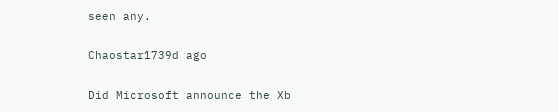seen any.

Chaostar1739d ago

Did Microsoft announce the Xb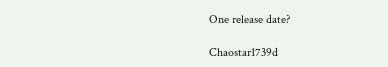One release date?

Chaostar1739d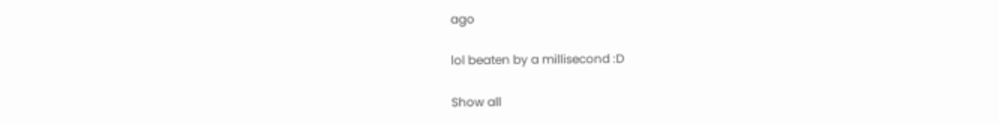ago

lol beaten by a millisecond :D

Show all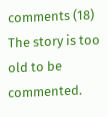comments (18)
The story is too old to be commented.